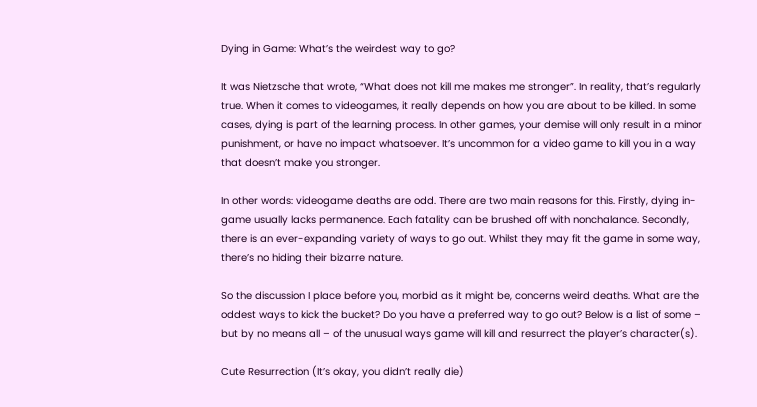Dying in Game: What’s the weirdest way to go?

It was Nietzsche that wrote, “What does not kill me makes me stronger”. In reality, that’s regularly true. When it comes to videogames, it really depends on how you are about to be killed. In some cases, dying is part of the learning process. In other games, your demise will only result in a minor punishment, or have no impact whatsoever. It’s uncommon for a video game to kill you in a way that doesn’t make you stronger.

In other words: videogame deaths are odd. There are two main reasons for this. Firstly, dying in-game usually lacks permanence. Each fatality can be brushed off with nonchalance. Secondly, there is an ever-expanding variety of ways to go out. Whilst they may fit the game in some way, there’s no hiding their bizarre nature.

So the discussion I place before you, morbid as it might be, concerns weird deaths. What are the oddest ways to kick the bucket? Do you have a preferred way to go out? Below is a list of some – but by no means all – of the unusual ways game will kill and resurrect the player’s character(s).

Cute Resurrection (It’s okay, you didn’t really die)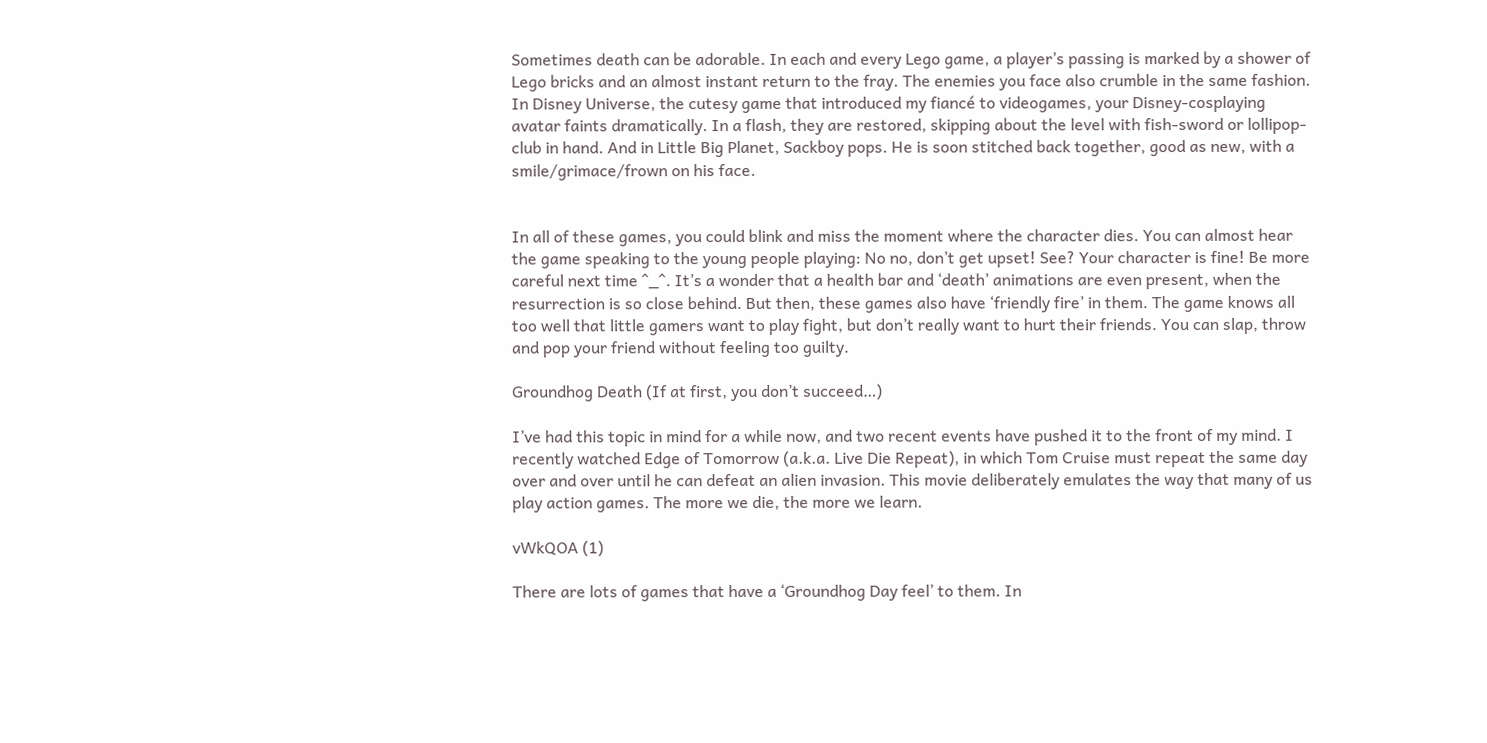Sometimes death can be adorable. In each and every Lego game, a player’s passing is marked by a shower of Lego bricks and an almost instant return to the fray. The enemies you face also crumble in the same fashion. In Disney Universe, the cutesy game that introduced my fiancé to videogames, your Disney-cosplaying avatar faints dramatically. In a flash, they are restored, skipping about the level with fish-sword or lollipop-club in hand. And in Little Big Planet, Sackboy pops. He is soon stitched back together, good as new, with a smile/grimace/frown on his face.


In all of these games, you could blink and miss the moment where the character dies. You can almost hear the game speaking to the young people playing: No no, don’t get upset! See? Your character is fine! Be more careful next time ^_^. It’s a wonder that a health bar and ‘death’ animations are even present, when the resurrection is so close behind. But then, these games also have ‘friendly fire’ in them. The game knows all too well that little gamers want to play fight, but don’t really want to hurt their friends. You can slap, throw and pop your friend without feeling too guilty.

Groundhog Death (If at first, you don’t succeed…)

I’ve had this topic in mind for a while now, and two recent events have pushed it to the front of my mind. I recently watched Edge of Tomorrow (a.k.a. Live Die Repeat), in which Tom Cruise must repeat the same day over and over until he can defeat an alien invasion. This movie deliberately emulates the way that many of us play action games. The more we die, the more we learn.

vWkQOA (1)

There are lots of games that have a ‘Groundhog Day feel’ to them. In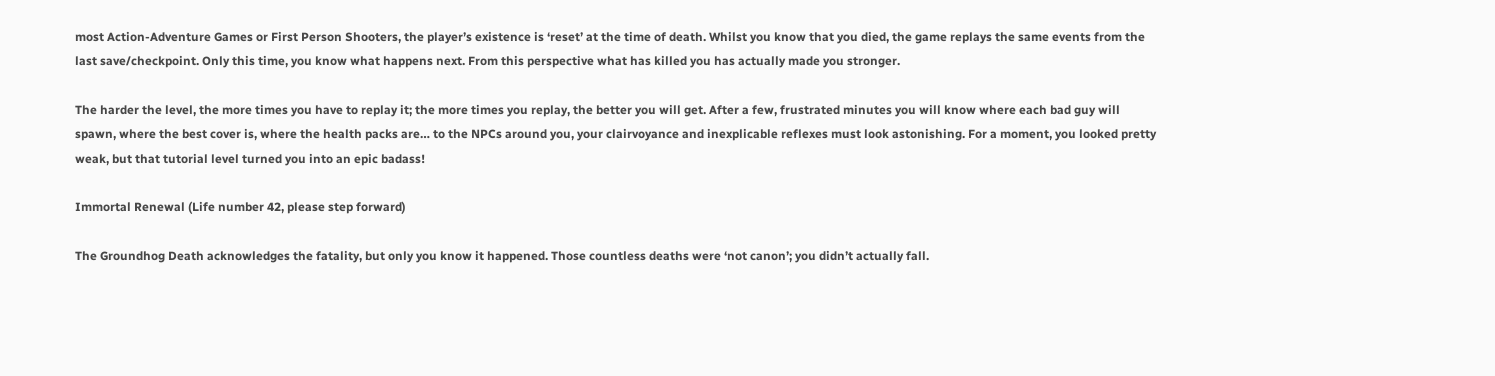most Action-Adventure Games or First Person Shooters, the player’s existence is ‘reset’ at the time of death. Whilst you know that you died, the game replays the same events from the last save/checkpoint. Only this time, you know what happens next. From this perspective what has killed you has actually made you stronger.

The harder the level, the more times you have to replay it; the more times you replay, the better you will get. After a few, frustrated minutes you will know where each bad guy will spawn, where the best cover is, where the health packs are… to the NPCs around you, your clairvoyance and inexplicable reflexes must look astonishing. For a moment, you looked pretty weak, but that tutorial level turned you into an epic badass!

Immortal Renewal (Life number 42, please step forward)

The Groundhog Death acknowledges the fatality, but only you know it happened. Those countless deaths were ‘not canon’; you didn’t actually fall.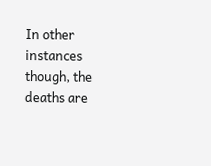In other instances though, the deaths are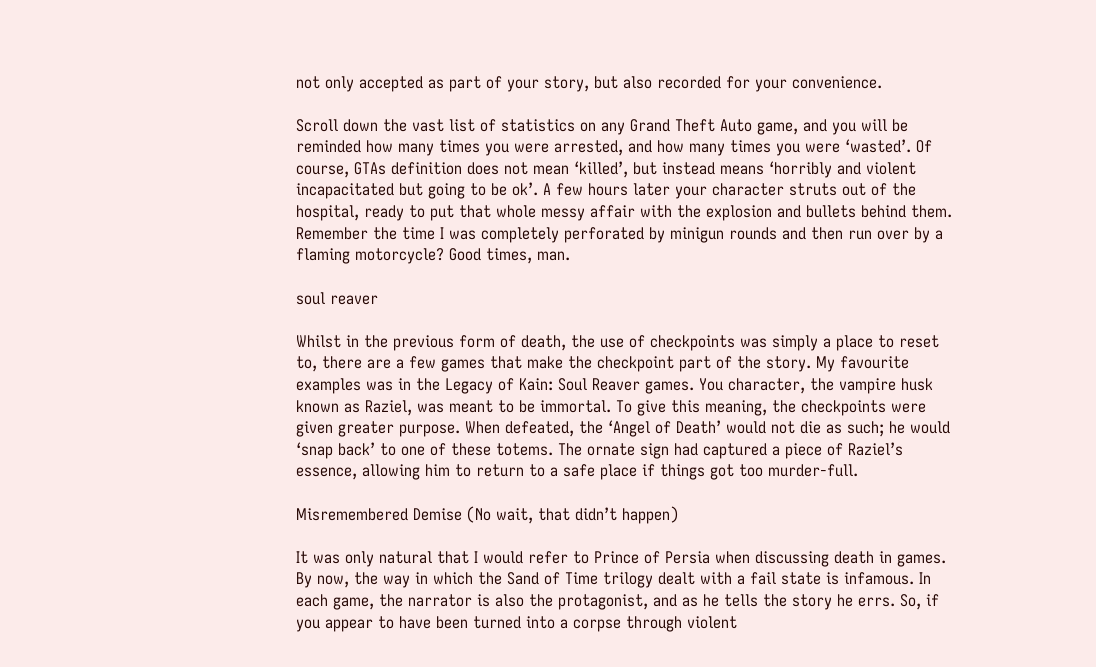not only accepted as part of your story, but also recorded for your convenience.

Scroll down the vast list of statistics on any Grand Theft Auto game, and you will be reminded how many times you were arrested, and how many times you were ‘wasted’. Of course, GTAs definition does not mean ‘killed’, but instead means ‘horribly and violent incapacitated but going to be ok’. A few hours later your character struts out of the hospital, ready to put that whole messy affair with the explosion and bullets behind them. Remember the time I was completely perforated by minigun rounds and then run over by a flaming motorcycle? Good times, man.

soul reaver

Whilst in the previous form of death, the use of checkpoints was simply a place to reset to, there are a few games that make the checkpoint part of the story. My favourite examples was in the Legacy of Kain: Soul Reaver games. You character, the vampire husk known as Raziel, was meant to be immortal. To give this meaning, the checkpoints were given greater purpose. When defeated, the ‘Angel of Death’ would not die as such; he would ‘snap back’ to one of these totems. The ornate sign had captured a piece of Raziel’s essence, allowing him to return to a safe place if things got too murder-full.

Misremembered Demise (No wait, that didn’t happen)

It was only natural that I would refer to Prince of Persia when discussing death in games. By now, the way in which the Sand of Time trilogy dealt with a fail state is infamous. In each game, the narrator is also the protagonist, and as he tells the story he errs. So, if you appear to have been turned into a corpse through violent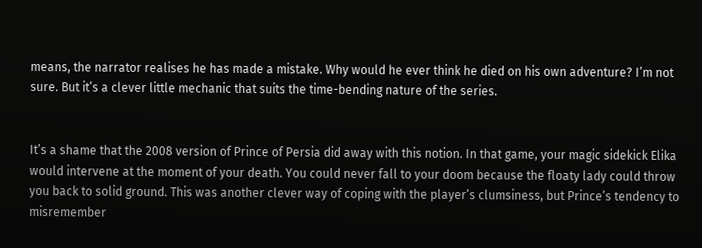means, the narrator realises he has made a mistake. Why would he ever think he died on his own adventure? I’m not sure. But it’s a clever little mechanic that suits the time-bending nature of the series.


It’s a shame that the 2008 version of Prince of Persia did away with this notion. In that game, your magic sidekick Elika would intervene at the moment of your death. You could never fall to your doom because the floaty lady could throw you back to solid ground. This was another clever way of coping with the player’s clumsiness, but Prince’s tendency to misremember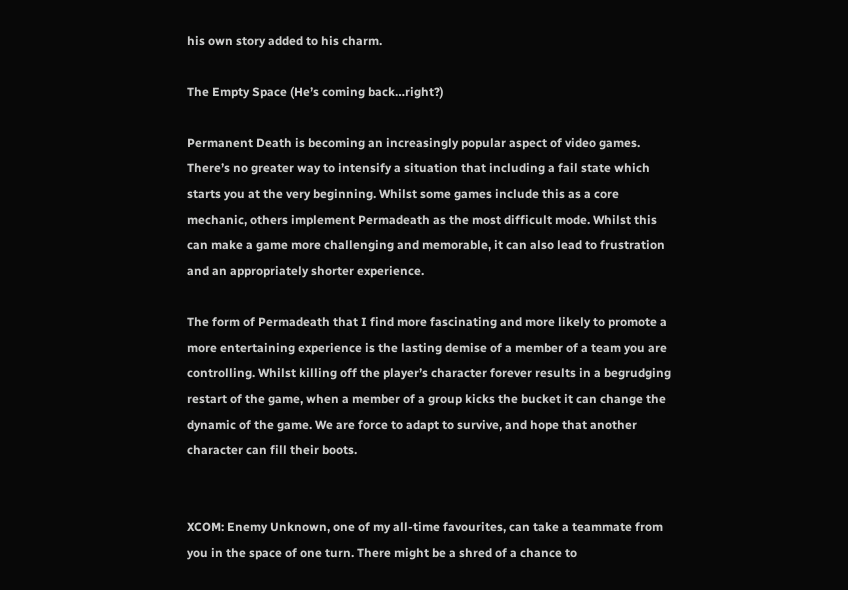his own story added to his charm.

The Empty Space (He’s coming back…right?)

Permanent Death is becoming an increasingly popular aspect of video games. There’s no greater way to intensify a situation that including a fail state which starts you at the very beginning. Whilst some games include this as a core mechanic, others implement Permadeath as the most difficult mode. Whilst this can make a game more challenging and memorable, it can also lead to frustration and an appropriately shorter experience.

The form of Permadeath that I find more fascinating and more likely to promote a more entertaining experience is the lasting demise of a member of a team you are controlling. Whilst killing off the player’s character forever results in a begrudging restart of the game, when a member of a group kicks the bucket it can change the dynamic of the game. We are force to adapt to survive, and hope that another character can fill their boots.


XCOM: Enemy Unknown, one of my all-time favourites, can take a teammate from you in the space of one turn. There might be a shred of a chance to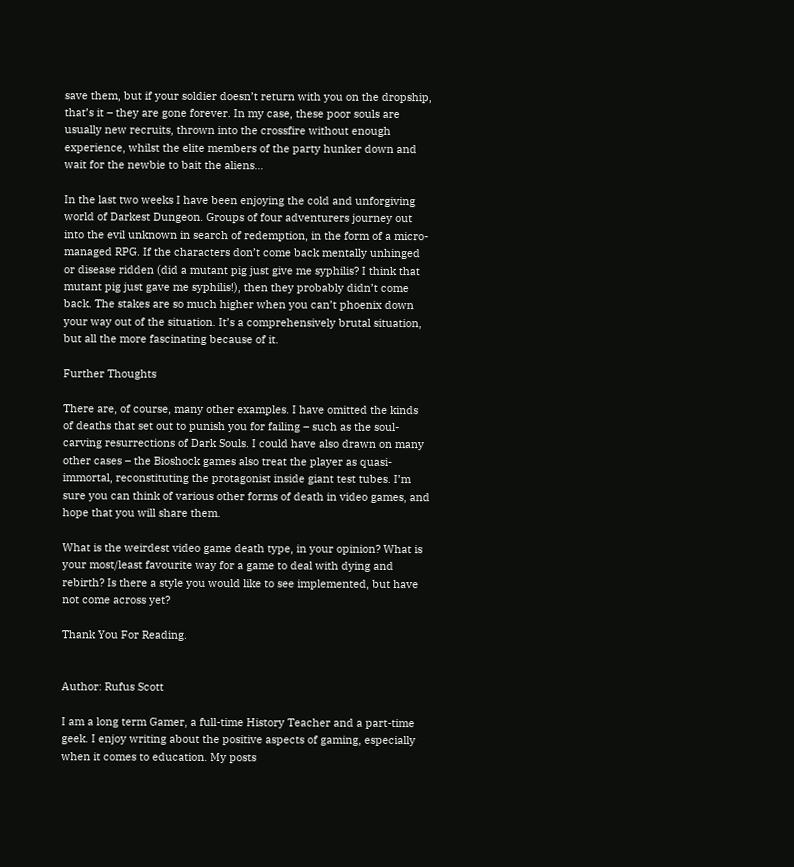save them, but if your soldier doesn’t return with you on the dropship, that’s it – they are gone forever. In my case, these poor souls are usually new recruits, thrown into the crossfire without enough experience, whilst the elite members of the party hunker down and wait for the newbie to bait the aliens…

In the last two weeks I have been enjoying the cold and unforgiving world of Darkest Dungeon. Groups of four adventurers journey out into the evil unknown in search of redemption, in the form of a micro-managed RPG. If the characters don’t come back mentally unhinged or disease ridden (did a mutant pig just give me syphilis? I think that mutant pig just gave me syphilis!), then they probably didn’t come back. The stakes are so much higher when you can’t phoenix down your way out of the situation. It’s a comprehensively brutal situation, but all the more fascinating because of it.

Further Thoughts

There are, of course, many other examples. I have omitted the kinds of deaths that set out to punish you for failing – such as the soul-carving resurrections of Dark Souls. I could have also drawn on many other cases – the Bioshock games also treat the player as quasi-immortal, reconstituting the protagonist inside giant test tubes. I’m sure you can think of various other forms of death in video games, and hope that you will share them.

What is the weirdest video game death type, in your opinion? What is your most/least favourite way for a game to deal with dying and rebirth? Is there a style you would like to see implemented, but have not come across yet?

Thank You For Reading.


Author: Rufus Scott

I am a long term Gamer, a full-time History Teacher and a part-time geek. I enjoy writing about the positive aspects of gaming, especially when it comes to education. My posts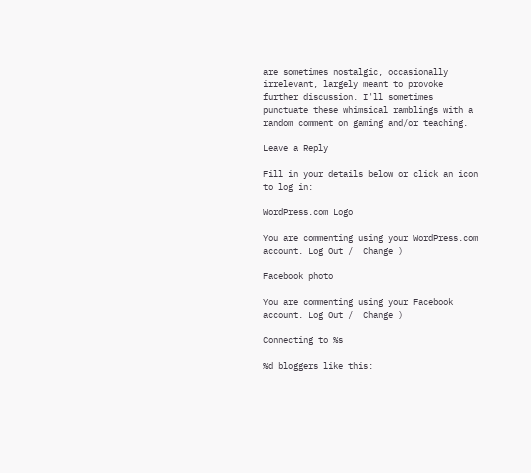are sometimes nostalgic, occasionally irrelevant, largely meant to provoke further discussion. I'll sometimes punctuate these whimsical ramblings with a random comment on gaming and/or teaching.

Leave a Reply

Fill in your details below or click an icon to log in:

WordPress.com Logo

You are commenting using your WordPress.com account. Log Out /  Change )

Facebook photo

You are commenting using your Facebook account. Log Out /  Change )

Connecting to %s

%d bloggers like this: